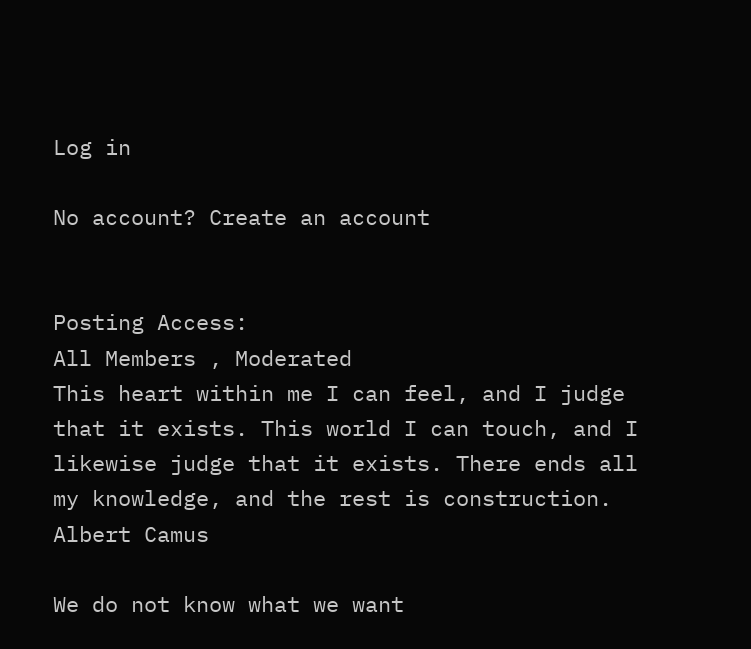Log in

No account? Create an account


Posting Access:
All Members , Moderated
This heart within me I can feel, and I judge that it exists. This world I can touch, and I likewise judge that it exists. There ends all my knowledge, and the rest is construction.
Albert Camus

We do not know what we want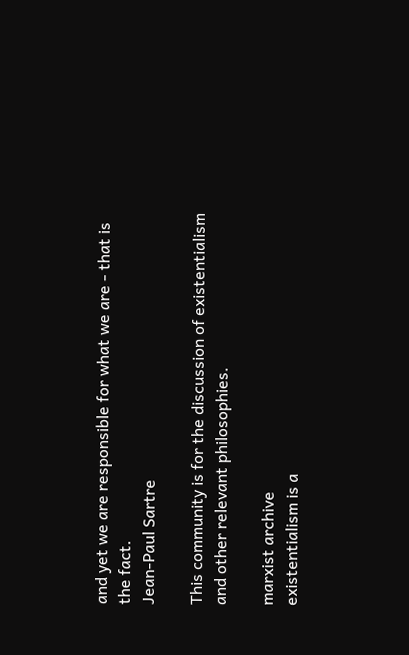and yet we are responsible for what we are - that is the fact.
Jean-Paul Sartre

This community is for the discussion of existentialism and other relevant philosophies.

marxist archive
existentialism is a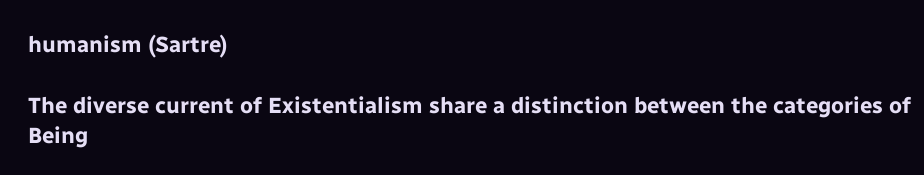humanism (Sartre)

The diverse current of Existentialism share a distinction between the categories of Being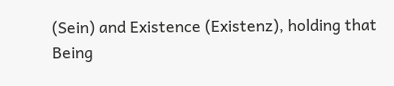(Sein) and Existence (Existenz), holding that Being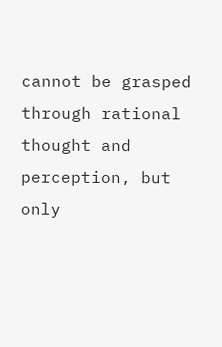cannot be grasped through rational thought and perception, but only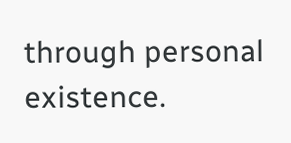through personal existence.